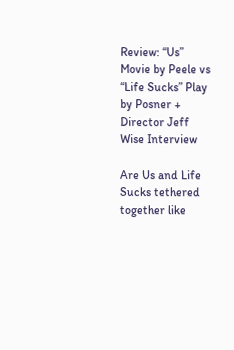Review: “Us” Movie by Peele vs “Life Sucks” Play by Posner + Director Jeff Wise Interview

Are Us and Life Sucks tethered together like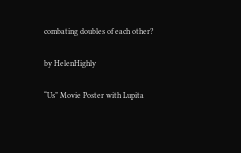combating doubles of each other?

by HelenHighly

“Us” Movie Poster with Lupita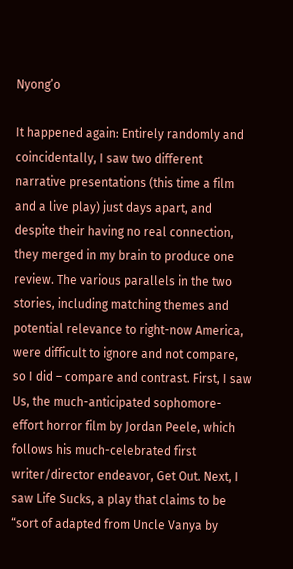Nyong’o

It happened again: Entirely randomly and coincidentally, I saw two different narrative presentations (this time a film and a live play) just days apart, and despite their having no real connection, they merged in my brain to produce one review. The various parallels in the two stories, including matching themes and potential relevance to right-now America, were difficult to ignore and not compare, so I did – compare and contrast. First, I saw Us, the much-anticipated sophomore-effort horror film by Jordan Peele, which follows his much-celebrated first writer/director endeavor, Get Out. Next, I saw Life Sucks, a play that claims to be “sort of adapted from Uncle Vanya by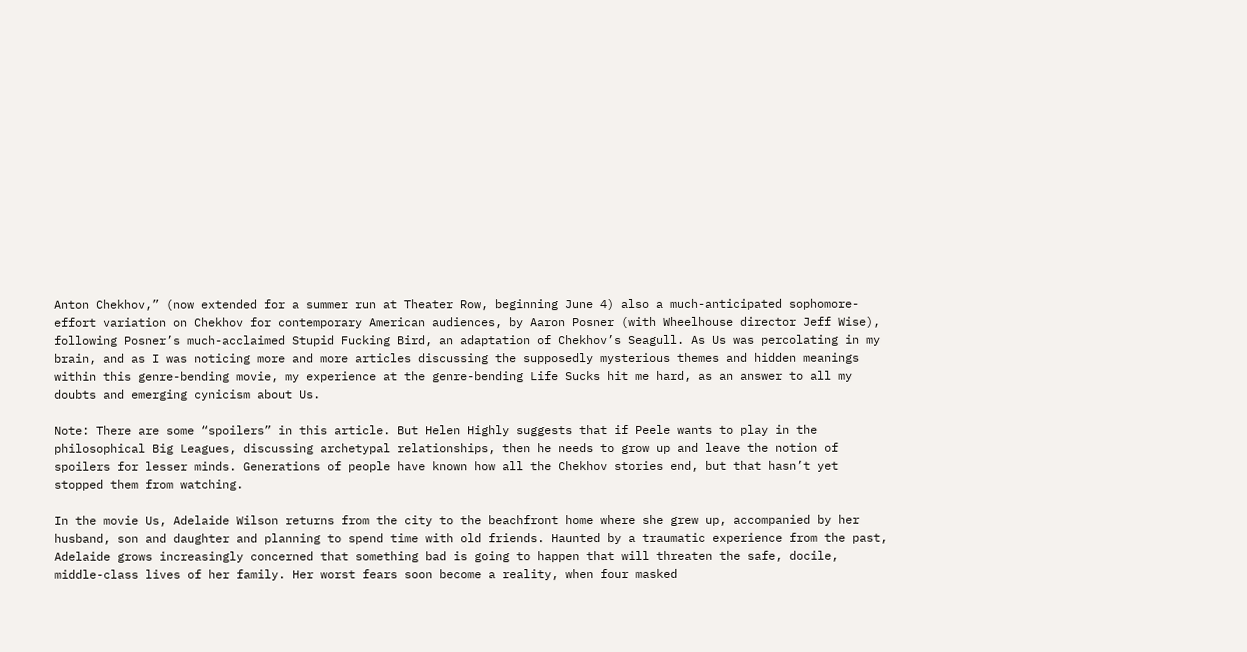Anton Chekhov,” (now extended for a summer run at Theater Row, beginning June 4) also a much-anticipated sophomore-effort variation on Chekhov for contemporary American audiences, by Aaron Posner (with Wheelhouse director Jeff Wise), following Posner’s much-acclaimed Stupid Fucking Bird, an adaptation of Chekhov’s Seagull. As Us was percolating in my brain, and as I was noticing more and more articles discussing the supposedly mysterious themes and hidden meanings within this genre-bending movie, my experience at the genre-bending Life Sucks hit me hard, as an answer to all my doubts and emerging cynicism about Us.

Note: There are some “spoilers” in this article. But Helen Highly suggests that if Peele wants to play in the philosophical Big Leagues, discussing archetypal relationships, then he needs to grow up and leave the notion of spoilers for lesser minds. Generations of people have known how all the Chekhov stories end, but that hasn’t yet stopped them from watching.

In the movie Us, Adelaide Wilson returns from the city to the beachfront home where she grew up, accompanied by her husband, son and daughter and planning to spend time with old friends. Haunted by a traumatic experience from the past, Adelaide grows increasingly concerned that something bad is going to happen that will threaten the safe, docile, middle-class lives of her family. Her worst fears soon become a reality, when four masked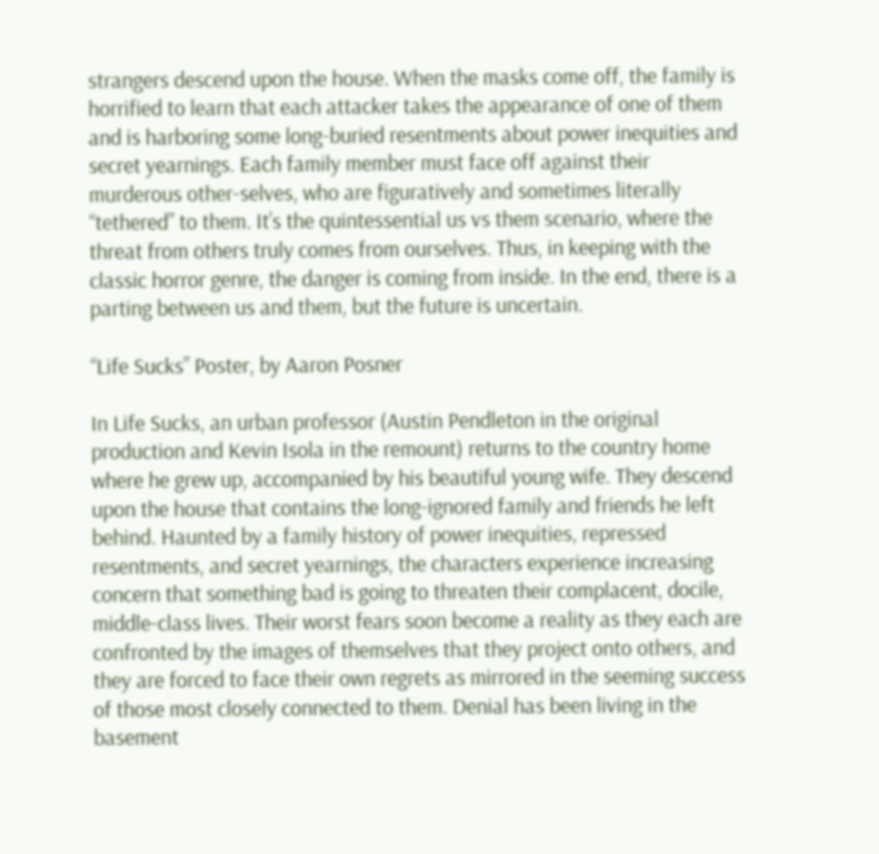strangers descend upon the house. When the masks come off, the family is horrified to learn that each attacker takes the appearance of one of them and is harboring some long-buried resentments about power inequities and secret yearnings. Each family member must face off against their murderous other-selves, who are figuratively and sometimes literally “tethered” to them. It’s the quintessential us vs them scenario, where the threat from others truly comes from ourselves. Thus, in keeping with the classic horror genre, the danger is coming from inside. In the end, there is a parting between us and them, but the future is uncertain.

“Life Sucks” Poster, by Aaron Posner

In Life Sucks, an urban professor (Austin Pendleton in the original production and Kevin Isola in the remount) returns to the country home where he grew up, accompanied by his beautiful young wife. They descend upon the house that contains the long-ignored family and friends he left behind. Haunted by a family history of power inequities, repressed resentments, and secret yearnings, the characters experience increasing concern that something bad is going to threaten their complacent, docile, middle-class lives. Their worst fears soon become a reality as they each are confronted by the images of themselves that they project onto others, and they are forced to face their own regrets as mirrored in the seeming success of those most closely connected to them. Denial has been living in the basement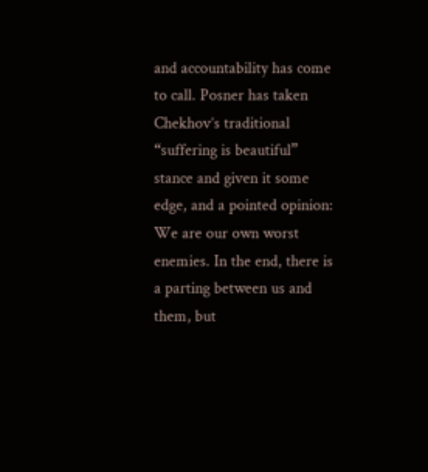and accountability has come to call. Posner has taken Chekhov’s traditional “suffering is beautiful” stance and given it some edge, and a pointed opinion: We are our own worst enemies. In the end, there is a parting between us and them, but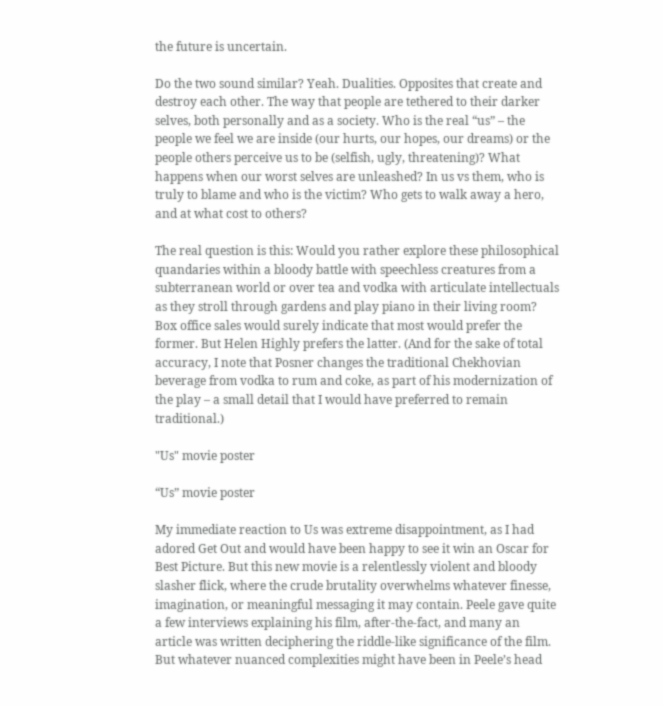the future is uncertain.

Do the two sound similar? Yeah. Dualities. Opposites that create and destroy each other. The way that people are tethered to their darker selves, both personally and as a society. Who is the real “us” – the people we feel we are inside (our hurts, our hopes, our dreams) or the people others perceive us to be (selfish, ugly, threatening)? What happens when our worst selves are unleashed? In us vs them, who is truly to blame and who is the victim? Who gets to walk away a hero, and at what cost to others?

The real question is this: Would you rather explore these philosophical quandaries within a bloody battle with speechless creatures from a subterranean world or over tea and vodka with articulate intellectuals as they stroll through gardens and play piano in their living room? Box office sales would surely indicate that most would prefer the former. But Helen Highly prefers the latter. (And for the sake of total accuracy, I note that Posner changes the traditional Chekhovian beverage from vodka to rum and coke, as part of his modernization of the play – a small detail that I would have preferred to remain traditional.)

"Us" movie poster

“Us” movie poster

My immediate reaction to Us was extreme disappointment, as I had adored Get Out and would have been happy to see it win an Oscar for Best Picture. But this new movie is a relentlessly violent and bloody slasher flick, where the crude brutality overwhelms whatever finesse, imagination, or meaningful messaging it may contain. Peele gave quite a few interviews explaining his film, after-the-fact, and many an article was written deciphering the riddle-like significance of the film. But whatever nuanced complexities might have been in Peele’s head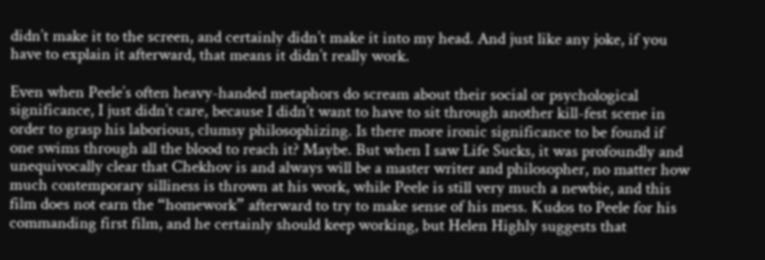didn’t make it to the screen, and certainly didn’t make it into my head. And just like any joke, if you have to explain it afterward, that means it didn’t really work.

Even when Peele’s often heavy-handed metaphors do scream about their social or psychological significance, I just didn’t care, because I didn’t want to have to sit through another kill-fest scene in order to grasp his laborious, clumsy philosophizing. Is there more ironic significance to be found if one swims through all the blood to reach it? Maybe. But when I saw Life Sucks, it was profoundly and unequivocally clear that Chekhov is and always will be a master writer and philosopher, no matter how much contemporary silliness is thrown at his work, while Peele is still very much a newbie, and this film does not earn the “homework” afterward to try to make sense of his mess. Kudos to Peele for his commanding first film, and he certainly should keep working, but Helen Highly suggests that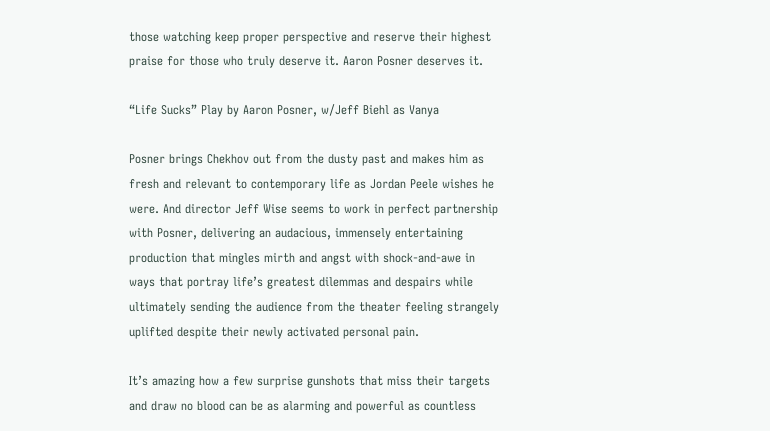those watching keep proper perspective and reserve their highest praise for those who truly deserve it. Aaron Posner deserves it.

“Life Sucks” Play by Aaron Posner, w/Jeff Biehl as Vanya

Posner brings Chekhov out from the dusty past and makes him as fresh and relevant to contemporary life as Jordan Peele wishes he were. And director Jeff Wise seems to work in perfect partnership with Posner, delivering an audacious, immensely entertaining production that mingles mirth and angst with shock-and-awe in ways that portray life’s greatest dilemmas and despairs while ultimately sending the audience from the theater feeling strangely uplifted despite their newly activated personal pain.

It’s amazing how a few surprise gunshots that miss their targets and draw no blood can be as alarming and powerful as countless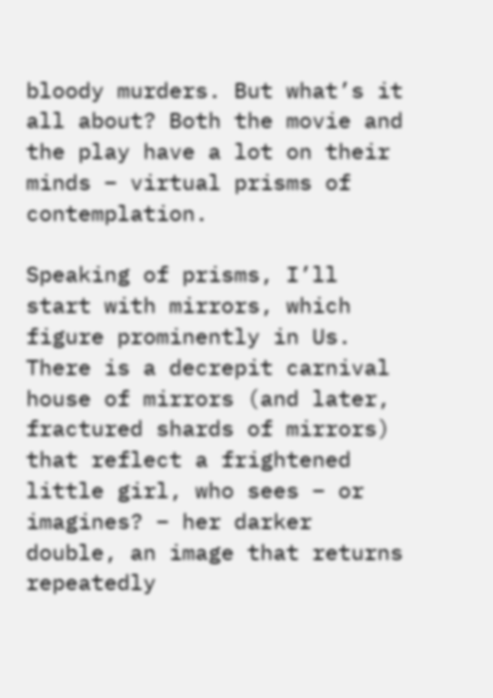bloody murders. But what’s it all about? Both the movie and the play have a lot on their minds – virtual prisms of contemplation.

Speaking of prisms, I’ll start with mirrors, which figure prominently in Us. There is a decrepit carnival house of mirrors (and later, fractured shards of mirrors) that reflect a frightened little girl, who sees – or imagines? – her darker double, an image that returns repeatedly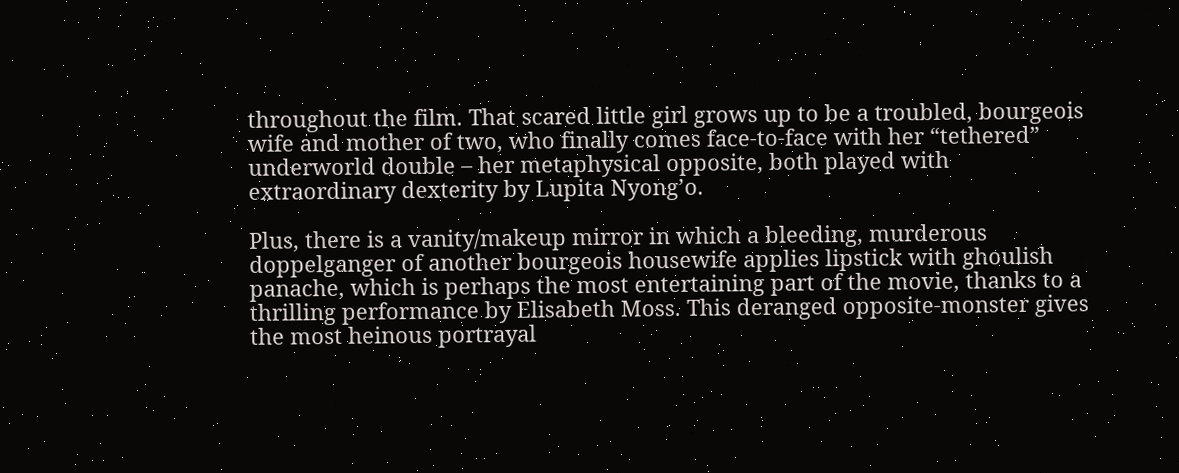throughout the film. That scared little girl grows up to be a troubled, bourgeois wife and mother of two, who finally comes face-to-face with her “tethered” underworld double – her metaphysical opposite, both played with extraordinary dexterity by Lupita Nyong’o.

Plus, there is a vanity/makeup mirror in which a bleeding, murderous doppelganger of another bourgeois housewife applies lipstick with ghoulish panache, which is perhaps the most entertaining part of the movie, thanks to a thrilling performance by Elisabeth Moss. This deranged opposite-monster gives the most heinous portrayal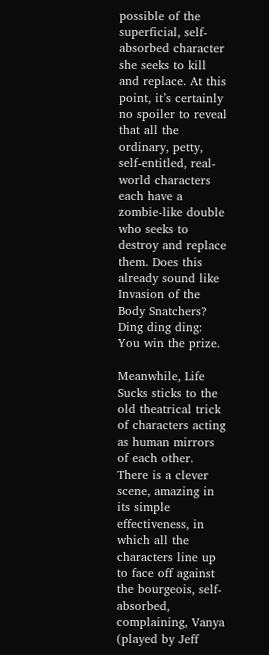possible of the superficial, self-absorbed character she seeks to kill and replace. At this point, it’s certainly no spoiler to reveal that all the ordinary, petty, self-entitled, real-world characters each have a zombie-like double who seeks to destroy and replace them. Does this already sound like Invasion of the Body Snatchers? Ding ding ding: You win the prize.

Meanwhile, Life Sucks sticks to the old theatrical trick of characters acting as human mirrors of each other. There is a clever scene, amazing in its simple effectiveness, in which all the characters line up to face off against the bourgeois, self-absorbed, complaining, Vanya (played by Jeff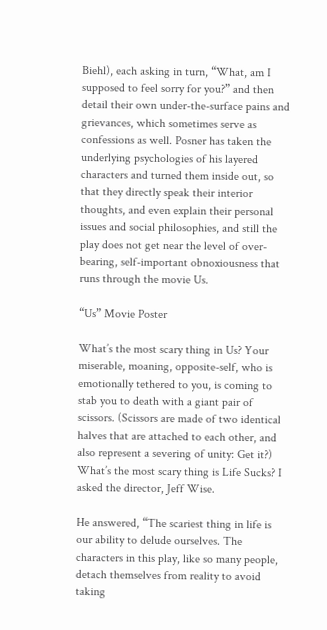Biehl), each asking in turn, “What, am I supposed to feel sorry for you?” and then detail their own under-the-surface pains and grievances, which sometimes serve as confessions as well. Posner has taken the underlying psychologies of his layered characters and turned them inside out, so that they directly speak their interior thoughts, and even explain their personal issues and social philosophies, and still the play does not get near the level of over-bearing, self-important obnoxiousness that runs through the movie Us.

“Us” Movie Poster

What’s the most scary thing in Us? Your miserable, moaning, opposite-self, who is emotionally tethered to you, is coming to stab you to death with a giant pair of scissors. (Scissors are made of two identical halves that are attached to each other, and also represent a severing of unity: Get it?)  What’s the most scary thing is Life Sucks? I asked the director, Jeff Wise.

He answered, “The scariest thing in life is our ability to delude ourselves. The characters in this play, like so many people, detach themselves from reality to avoid taking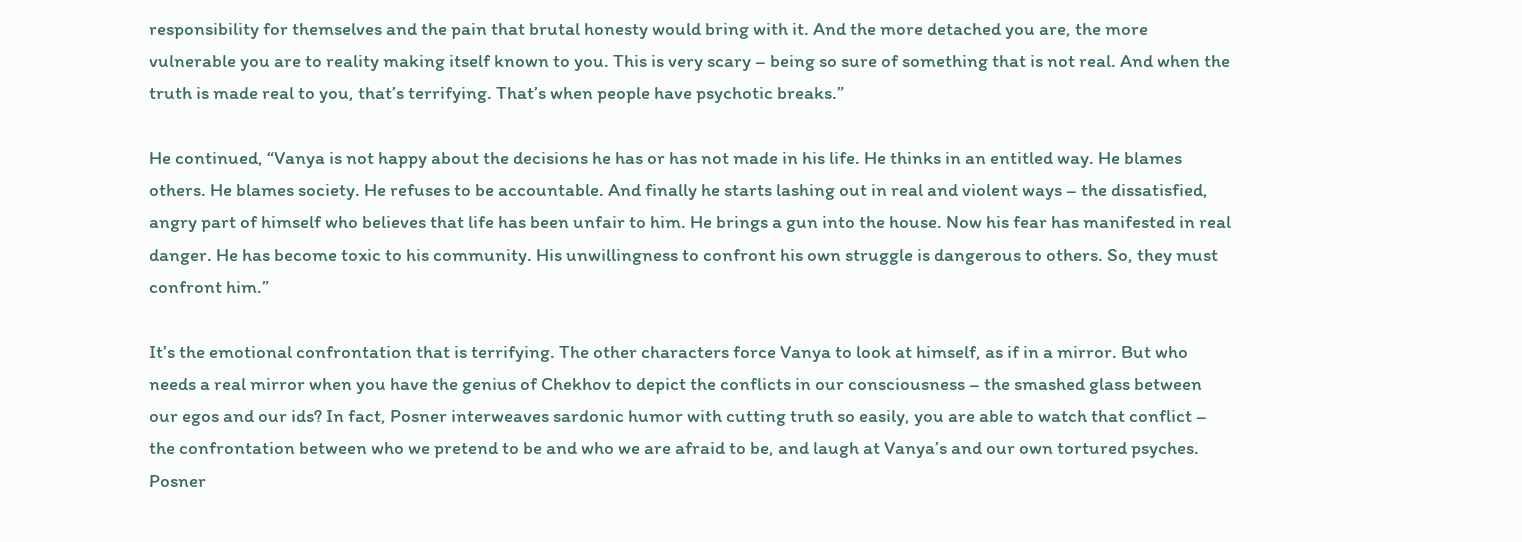responsibility for themselves and the pain that brutal honesty would bring with it. And the more detached you are, the more vulnerable you are to reality making itself known to you. This is very scary – being so sure of something that is not real. And when the truth is made real to you, that’s terrifying. That’s when people have psychotic breaks.”

He continued, “Vanya is not happy about the decisions he has or has not made in his life. He thinks in an entitled way. He blames others. He blames society. He refuses to be accountable. And finally he starts lashing out in real and violent ways – the dissatisfied, angry part of himself who believes that life has been unfair to him. He brings a gun into the house. Now his fear has manifested in real danger. He has become toxic to his community. His unwillingness to confront his own struggle is dangerous to others. So, they must confront him.”

It’s the emotional confrontation that is terrifying. The other characters force Vanya to look at himself, as if in a mirror. But who needs a real mirror when you have the genius of Chekhov to depict the conflicts in our consciousness – the smashed glass between our egos and our ids? In fact, Posner interweaves sardonic humor with cutting truth so easily, you are able to watch that conflict – the confrontation between who we pretend to be and who we are afraid to be, and laugh at Vanya’s and our own tortured psyches. Posner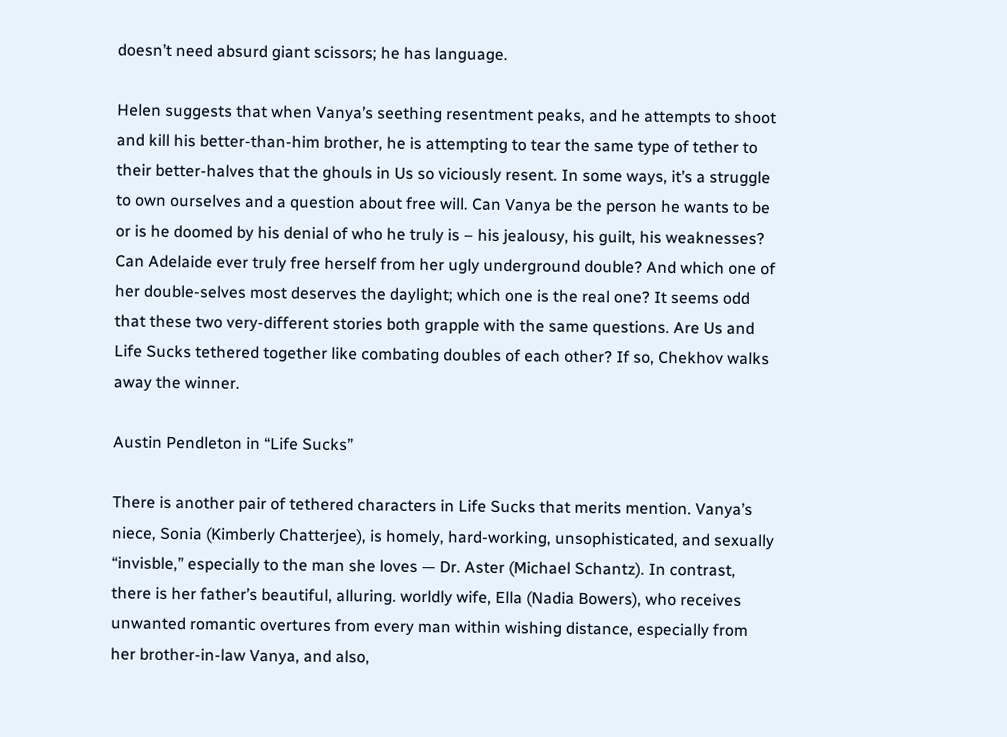doesn’t need absurd giant scissors; he has language.

Helen suggests that when Vanya’s seething resentment peaks, and he attempts to shoot and kill his better-than-him brother, he is attempting to tear the same type of tether to their better-halves that the ghouls in Us so viciously resent. In some ways, it’s a struggle to own ourselves and a question about free will. Can Vanya be the person he wants to be or is he doomed by his denial of who he truly is – his jealousy, his guilt, his weaknesses? Can Adelaide ever truly free herself from her ugly underground double? And which one of her double-selves most deserves the daylight; which one is the real one? It seems odd that these two very-different stories both grapple with the same questions. Are Us and Life Sucks tethered together like combating doubles of each other? If so, Chekhov walks away the winner.

Austin Pendleton in “Life Sucks”

There is another pair of tethered characters in Life Sucks that merits mention. Vanya’s niece, Sonia (Kimberly Chatterjee), is homely, hard-working, unsophisticated, and sexually “invisble,” especially to the man she loves — Dr. Aster (Michael Schantz). In contrast, there is her father’s beautiful, alluring. worldly wife, Ella (Nadia Bowers), who receives unwanted romantic overtures from every man within wishing distance, especially from her brother-in-law Vanya, and also,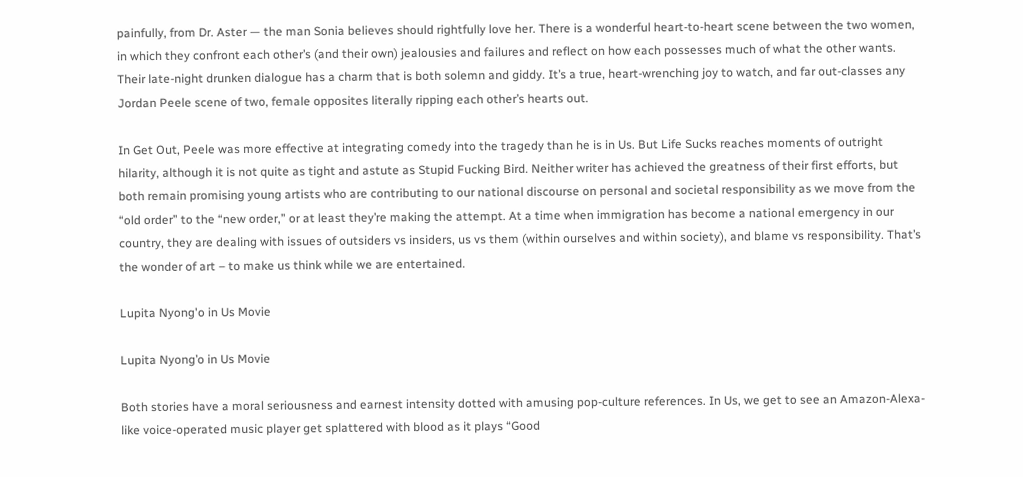painfully, from Dr. Aster — the man Sonia believes should rightfully love her. There is a wonderful heart-to-heart scene between the two women, in which they confront each other’s (and their own) jealousies and failures and reflect on how each possesses much of what the other wants. Their late-night drunken dialogue has a charm that is both solemn and giddy. It’s a true, heart-wrenching joy to watch, and far out-classes any Jordan Peele scene of two, female opposites literally ripping each other’s hearts out.

In Get Out, Peele was more effective at integrating comedy into the tragedy than he is in Us. But Life Sucks reaches moments of outright hilarity, although it is not quite as tight and astute as Stupid Fucking Bird. Neither writer has achieved the greatness of their first efforts, but both remain promising young artists who are contributing to our national discourse on personal and societal responsibility as we move from the “old order” to the “new order,” or at least they’re making the attempt. At a time when immigration has become a national emergency in our country, they are dealing with issues of outsiders vs insiders, us vs them (within ourselves and within society), and blame vs responsibility. That’s the wonder of art – to make us think while we are entertained.

Lupita Nyong'o in Us Movie

Lupita Nyong’o in Us Movie

Both stories have a moral seriousness and earnest intensity dotted with amusing pop-culture references. In Us, we get to see an Amazon-Alexa-like voice-operated music player get splattered with blood as it plays “Good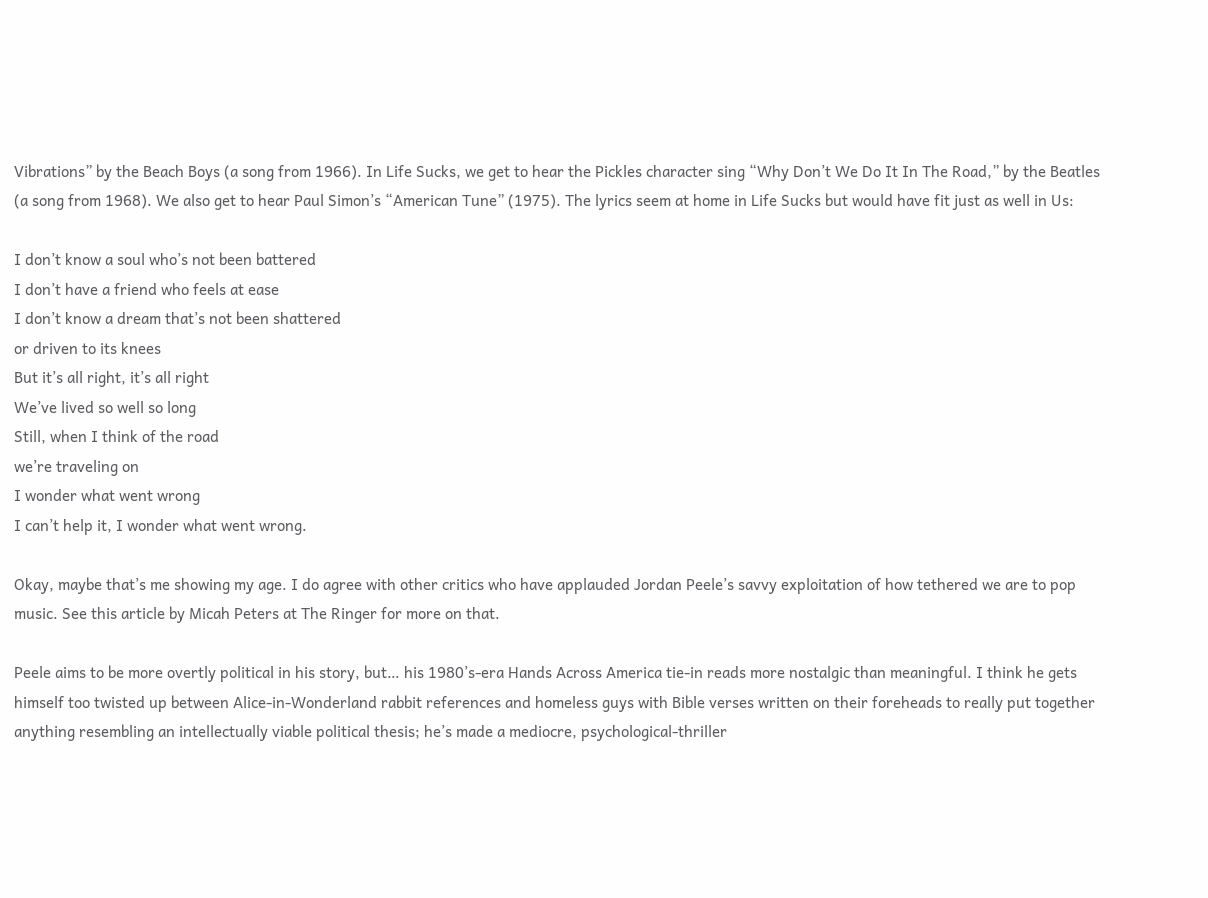Vibrations” by the Beach Boys (a song from 1966). In Life Sucks, we get to hear the Pickles character sing “Why Don’t We Do It In The Road,” by the Beatles (a song from 1968). We also get to hear Paul Simon’s “American Tune” (1975). The lyrics seem at home in Life Sucks but would have fit just as well in Us:

I don’t know a soul who’s not been battered
I don’t have a friend who feels at ease
I don’t know a dream that’s not been shattered
or driven to its knees
But it’s all right, it’s all right
We’ve lived so well so long
Still, when I think of the road
we’re traveling on
I wonder what went wrong
I can’t help it, I wonder what went wrong.

Okay, maybe that’s me showing my age. I do agree with other critics who have applauded Jordan Peele’s savvy exploitation of how tethered we are to pop music. See this article by Micah Peters at The Ringer for more on that.

Peele aims to be more overtly political in his story, but… his 1980’s-era Hands Across America tie-in reads more nostalgic than meaningful. I think he gets himself too twisted up between Alice-in-Wonderland rabbit references and homeless guys with Bible verses written on their foreheads to really put together anything resembling an intellectually viable political thesis; he’s made a mediocre, psychological-thriller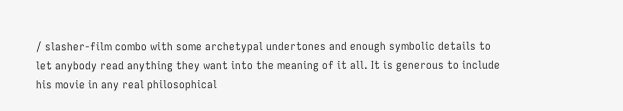/ slasher-film combo with some archetypal undertones and enough symbolic details to let anybody read anything they want into the meaning of it all. It is generous to include his movie in any real philosophical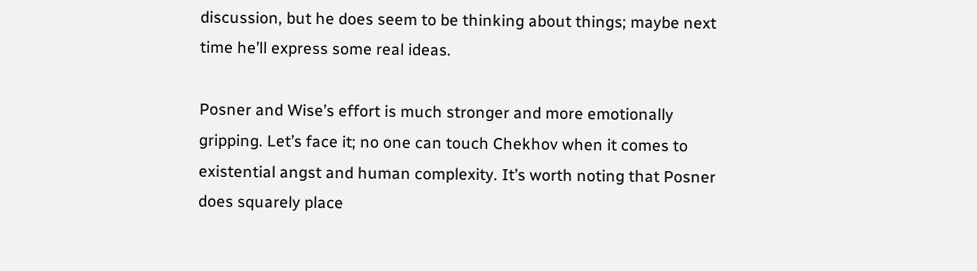discussion, but he does seem to be thinking about things; maybe next time he’ll express some real ideas.

Posner and Wise’s effort is much stronger and more emotionally gripping. Let’s face it; no one can touch Chekhov when it comes to existential angst and human complexity. It’s worth noting that Posner does squarely place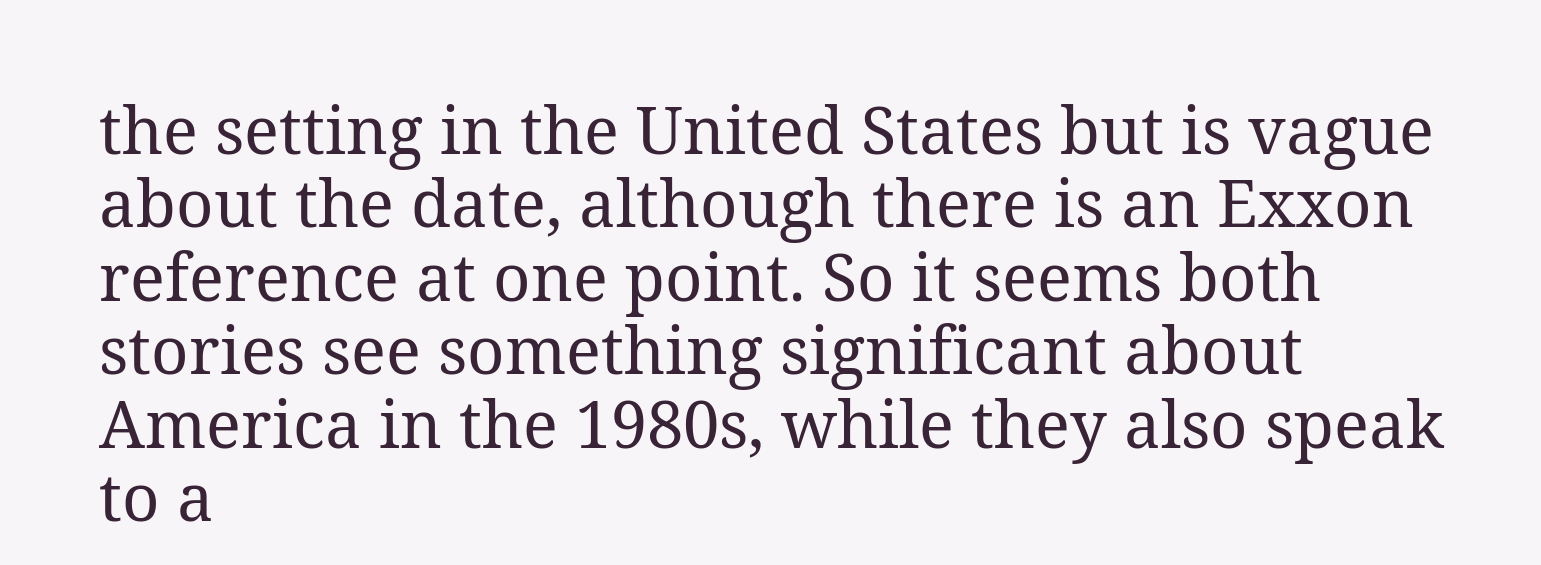the setting in the United States but is vague about the date, although there is an Exxon reference at one point. So it seems both stories see something significant about America in the 1980s, while they also speak to a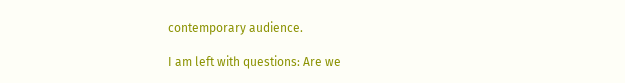contemporary audience.

I am left with questions: Are we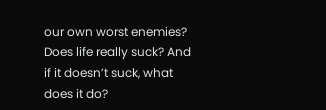our own worst enemies? Does life really suck? And if it doesn’t suck, what does it do?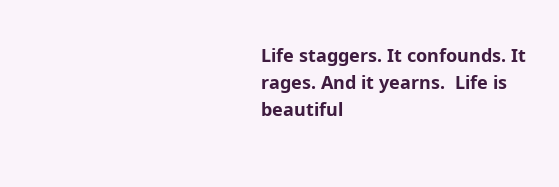Life staggers. It confounds. It rages. And it yearns.  Life is beautiful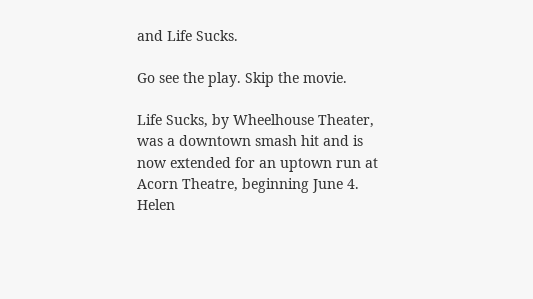and Life Sucks.

Go see the play. Skip the movie.

Life Sucks, by Wheelhouse Theater, was a downtown smash hit and is now extended for an uptown run at Acorn Theatre, beginning June 4. Helen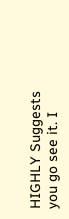HIGHLY Suggests you go see it. I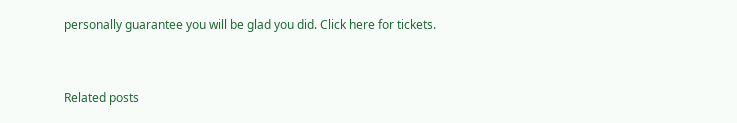personally guarantee you will be glad you did. Click here for tickets.


Related posts